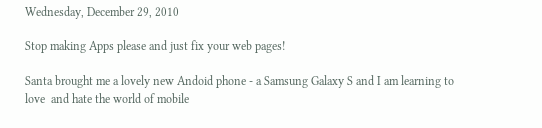Wednesday, December 29, 2010

Stop making Apps please and just fix your web pages!

Santa brought me a lovely new Andoid phone - a Samsung Galaxy S and I am learning to love  and hate the world of mobile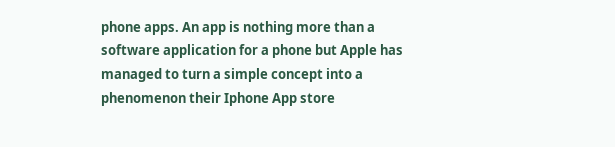phone apps. An app is nothing more than a software application for a phone but Apple has managed to turn a simple concept into a phenomenon their Iphone App store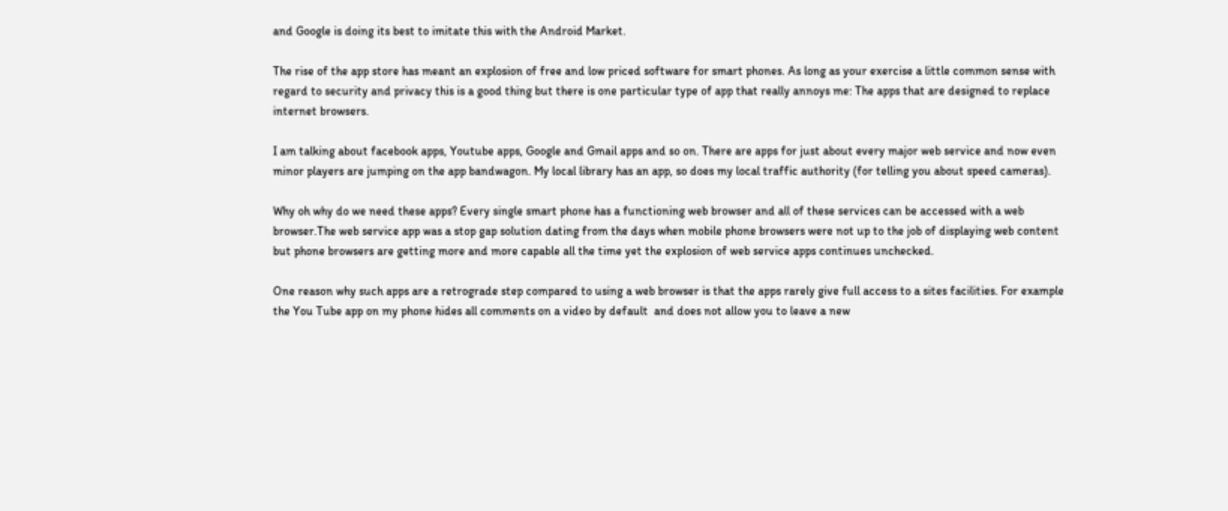and Google is doing its best to imitate this with the Android Market.

The rise of the app store has meant an explosion of free and low priced software for smart phones. As long as your exercise a little common sense with regard to security and privacy this is a good thing but there is one particular type of app that really annoys me: The apps that are designed to replace internet browsers.

I am talking about facebook apps, Youtube apps, Google and Gmail apps and so on. There are apps for just about every major web service and now even minor players are jumping on the app bandwagon. My local library has an app, so does my local traffic authority (for telling you about speed cameras).

Why oh why do we need these apps? Every single smart phone has a functioning web browser and all of these services can be accessed with a web browser.The web service app was a stop gap solution dating from the days when mobile phone browsers were not up to the job of displaying web content but phone browsers are getting more and more capable all the time yet the explosion of web service apps continues unchecked.

One reason why such apps are a retrograde step compared to using a web browser is that the apps rarely give full access to a sites facilities. For example the You Tube app on my phone hides all comments on a video by default  and does not allow you to leave a new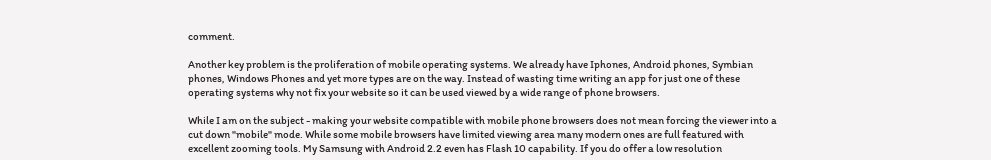comment.

Another key problem is the proliferation of mobile operating systems. We already have Iphones, Android phones, Symbian phones, Windows Phones and yet more types are on the way. Instead of wasting time writing an app for just one of these operating systems why not fix your website so it can be used viewed by a wide range of phone browsers.

While I am on the subject - making your website compatible with mobile phone browsers does not mean forcing the viewer into a cut down "mobile" mode. While some mobile browsers have limited viewing area many modern ones are full featured with excellent zooming tools. My Samsung with Android 2.2 even has Flash 10 capability. If you do offer a low resolution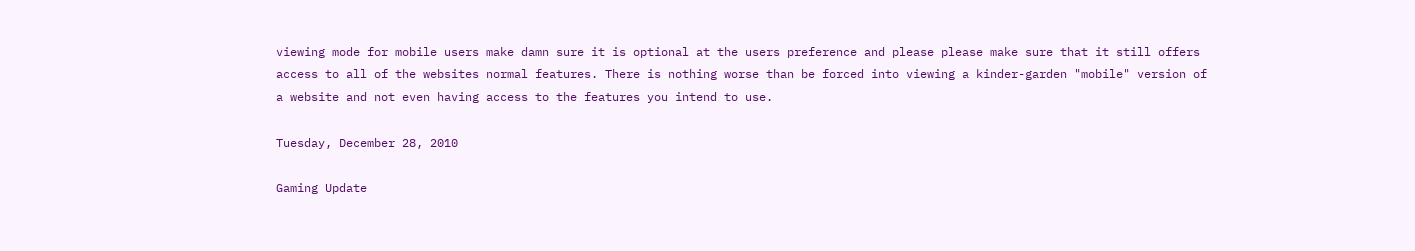viewing mode for mobile users make damn sure it is optional at the users preference and please please make sure that it still offers access to all of the websites normal features. There is nothing worse than be forced into viewing a kinder-garden "mobile" version of a website and not even having access to the features you intend to use.

Tuesday, December 28, 2010

Gaming Update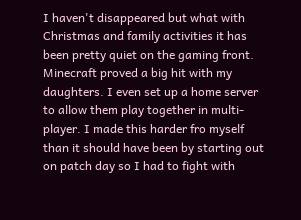I haven't disappeared but what with Christmas and family activities it has been pretty quiet on the gaming front. Minecraft proved a big hit with my daughters. I even set up a home server to allow them play together in multi-player. I made this harder fro myself than it should have been by starting out on patch day so I had to fight with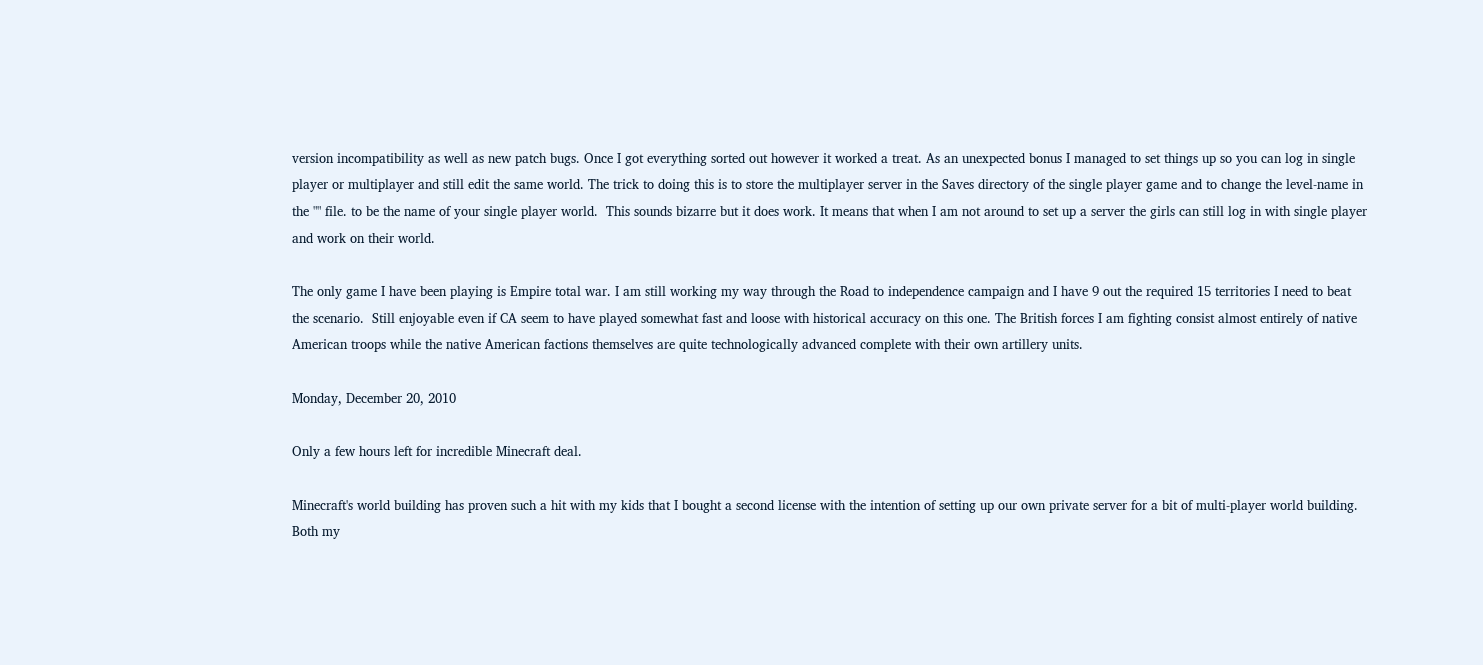version incompatibility as well as new patch bugs. Once I got everything sorted out however it worked a treat. As an unexpected bonus I managed to set things up so you can log in single player or multiplayer and still edit the same world. The trick to doing this is to store the multiplayer server in the Saves directory of the single player game and to change the level-name in the "" file. to be the name of your single player world.  This sounds bizarre but it does work. It means that when I am not around to set up a server the girls can still log in with single player and work on their world.

The only game I have been playing is Empire total war. I am still working my way through the Road to independence campaign and I have 9 out the required 15 territories I need to beat the scenario.  Still enjoyable even if CA seem to have played somewhat fast and loose with historical accuracy on this one. The British forces I am fighting consist almost entirely of native American troops while the native American factions themselves are quite technologically advanced complete with their own artillery units.

Monday, December 20, 2010

Only a few hours left for incredible Minecraft deal.

Minecraft's world building has proven such a hit with my kids that I bought a second license with the intention of setting up our own private server for a bit of multi-player world building. Both my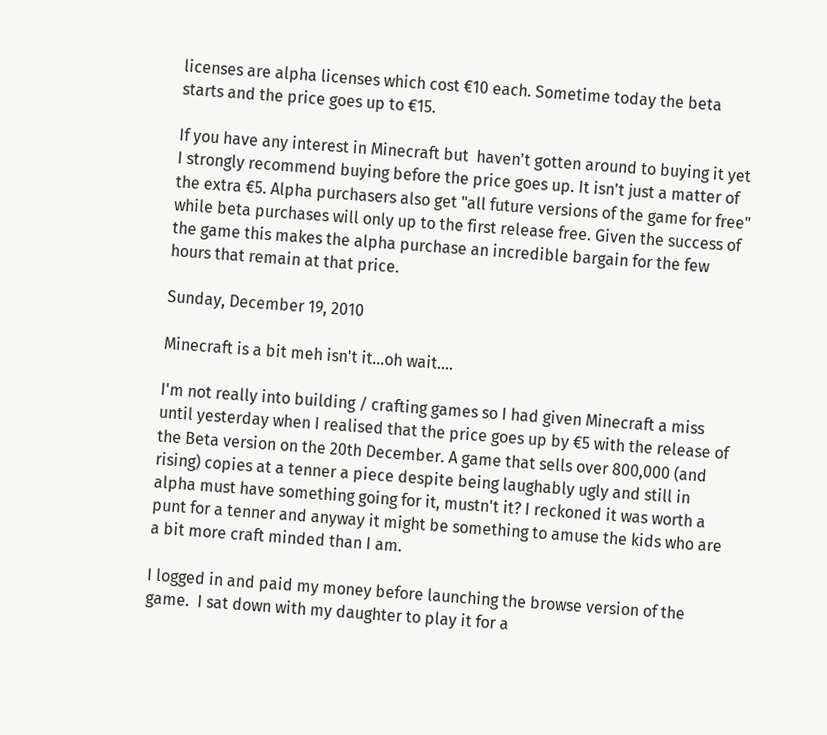licenses are alpha licenses which cost €10 each. Sometime today the beta starts and the price goes up to €15.

If you have any interest in Minecraft but  haven't gotten around to buying it yet I strongly recommend buying before the price goes up. It isn't just a matter of the extra €5. Alpha purchasers also get "all future versions of the game for free" while beta purchases will only up to the first release free. Given the success of the game this makes the alpha purchase an incredible bargain for the few hours that remain at that price.

Sunday, December 19, 2010

Minecraft is a bit meh isn't it...oh wait....

I'm not really into building / crafting games so I had given Minecraft a miss until yesterday when I realised that the price goes up by €5 with the release of the Beta version on the 20th December. A game that sells over 800,000 (and rising) copies at a tenner a piece despite being laughably ugly and still in alpha must have something going for it, mustn't it? I reckoned it was worth a punt for a tenner and anyway it might be something to amuse the kids who are a bit more craft minded than I am.

I logged in and paid my money before launching the browse version of the game.  I sat down with my daughter to play it for a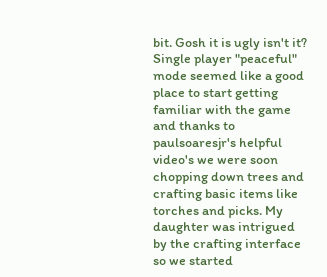bit. Gosh it is ugly isn't it? Single player "peaceful" mode seemed like a good place to start getting familiar with the game and thanks to paulsoaresjr's helpful video's we were soon chopping down trees and crafting basic items like torches and picks. My daughter was intrigued by the crafting interface so we started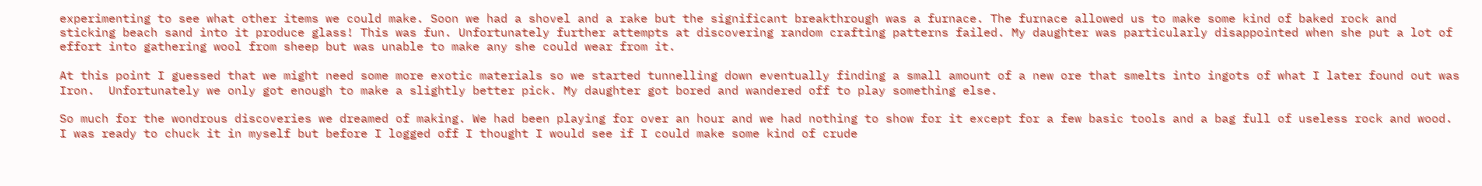experimenting to see what other items we could make. Soon we had a shovel and a rake but the significant breakthrough was a furnace. The furnace allowed us to make some kind of baked rock and  sticking beach sand into it produce glass! This was fun. Unfortunately further attempts at discovering random crafting patterns failed. My daughter was particularly disappointed when she put a lot of effort into gathering wool from sheep but was unable to make any she could wear from it.

At this point I guessed that we might need some more exotic materials so we started tunnelling down eventually finding a small amount of a new ore that smelts into ingots of what I later found out was Iron.  Unfortunately we only got enough to make a slightly better pick. My daughter got bored and wandered off to play something else.

So much for the wondrous discoveries we dreamed of making. We had been playing for over an hour and we had nothing to show for it except for a few basic tools and a bag full of useless rock and wood. I was ready to chuck it in myself but before I logged off I thought I would see if I could make some kind of crude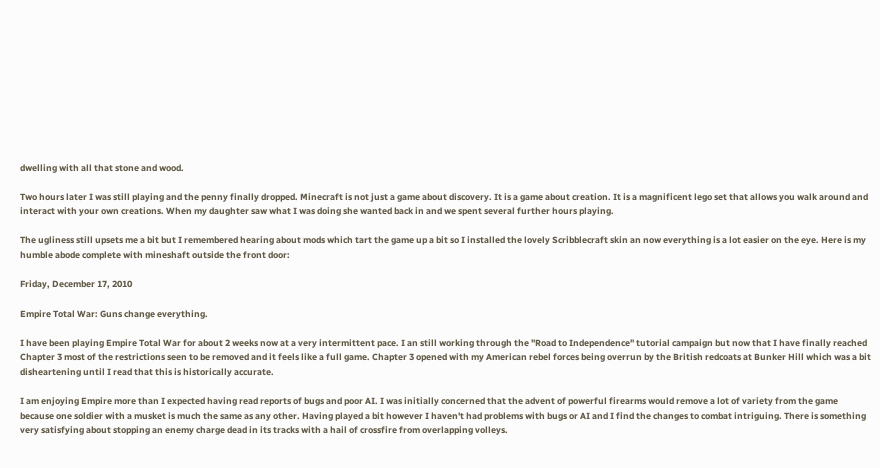dwelling with all that stone and wood.

Two hours later I was still playing and the penny finally dropped. Minecraft is not just a game about discovery. It is a game about creation. It is a magnificent lego set that allows you walk around and interact with your own creations. When my daughter saw what I was doing she wanted back in and we spent several further hours playing.

The ugliness still upsets me a bit but I remembered hearing about mods which tart the game up a bit so I installed the lovely Scribblecraft skin an now everything is a lot easier on the eye. Here is my humble abode complete with mineshaft outside the front door:

Friday, December 17, 2010

Empire Total War: Guns change everything.

I have been playing Empire Total War for about 2 weeks now at a very intermittent pace. I an still working through the "Road to Independence" tutorial campaign but now that I have finally reached Chapter 3 most of the restrictions seen to be removed and it feels like a full game. Chapter 3 opened with my American rebel forces being overrun by the British redcoats at Bunker Hill which was a bit disheartening until I read that this is historically accurate.

I am enjoying Empire more than I expected having read reports of bugs and poor AI. I was initially concerned that the advent of powerful firearms would remove a lot of variety from the game because one soldier with a musket is much the same as any other. Having played a bit however I haven't had problems with bugs or AI and I find the changes to combat intriguing. There is something very satisfying about stopping an enemy charge dead in its tracks with a hail of crossfire from overlapping volleys.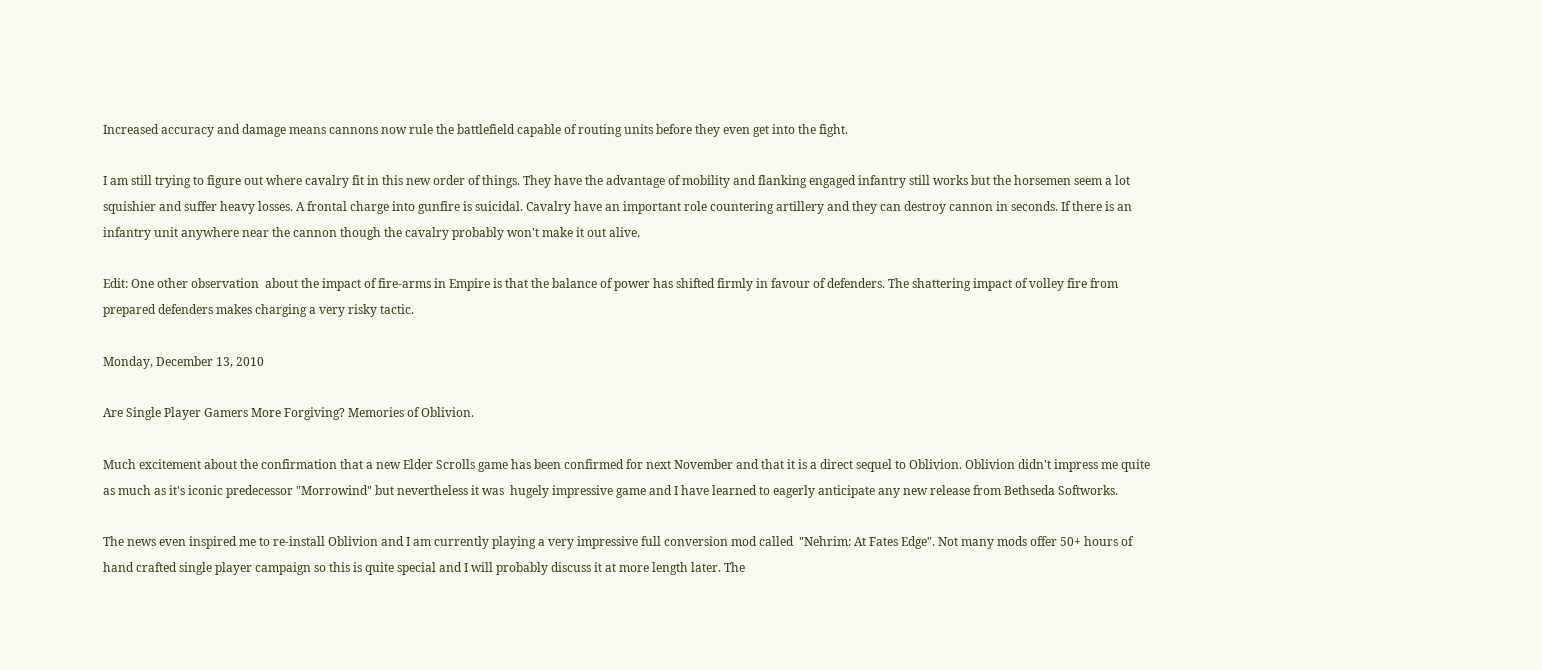Increased accuracy and damage means cannons now rule the battlefield capable of routing units before they even get into the fight.

I am still trying to figure out where cavalry fit in this new order of things. They have the advantage of mobility and flanking engaged infantry still works but the horsemen seem a lot squishier and suffer heavy losses. A frontal charge into gunfire is suicidal. Cavalry have an important role countering artillery and they can destroy cannon in seconds. If there is an infantry unit anywhere near the cannon though the cavalry probably won't make it out alive.

Edit: One other observation  about the impact of fire-arms in Empire is that the balance of power has shifted firmly in favour of defenders. The shattering impact of volley fire from prepared defenders makes charging a very risky tactic.

Monday, December 13, 2010

Are Single Player Gamers More Forgiving? Memories of Oblivion.

Much excitement about the confirmation that a new Elder Scrolls game has been confirmed for next November and that it is a direct sequel to Oblivion. Oblivion didn't impress me quite as much as it's iconic predecessor "Morrowind" but nevertheless it was  hugely impressive game and I have learned to eagerly anticipate any new release from Bethseda Softworks.

The news even inspired me to re-install Oblivion and I am currently playing a very impressive full conversion mod called  "Nehrim: At Fates Edge". Not many mods offer 50+ hours of hand crafted single player campaign so this is quite special and I will probably discuss it at more length later. The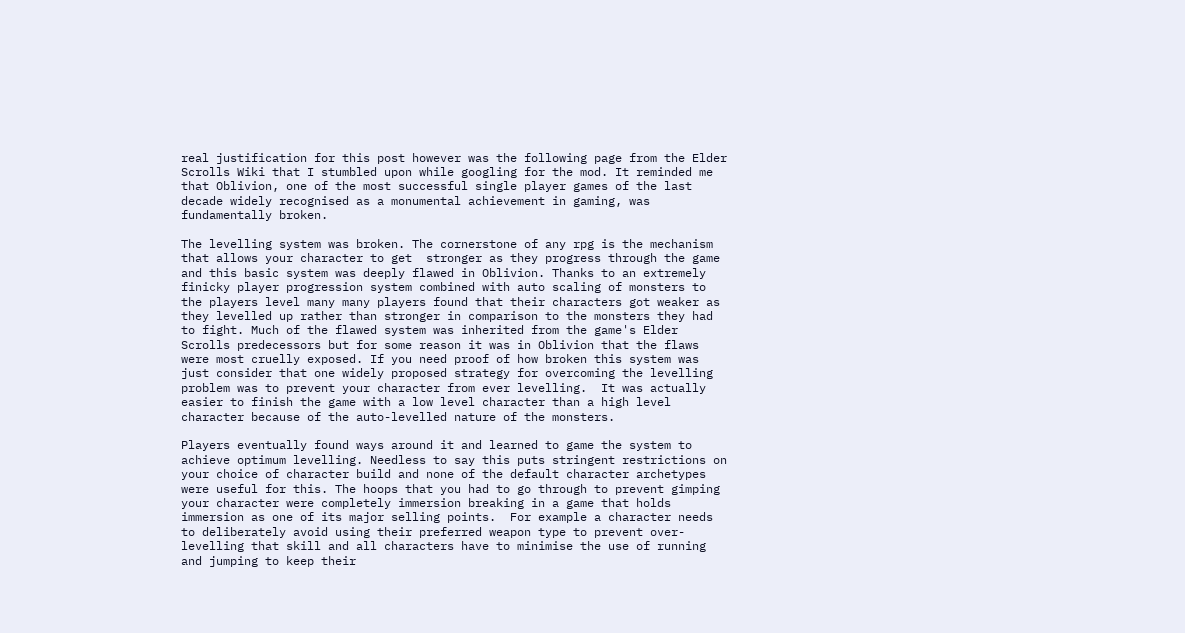real justification for this post however was the following page from the Elder Scrolls Wiki that I stumbled upon while googling for the mod. It reminded me that Oblivion, one of the most successful single player games of the last decade widely recognised as a monumental achievement in gaming, was fundamentally broken.

The levelling system was broken. The cornerstone of any rpg is the mechanism that allows your character to get  stronger as they progress through the game and this basic system was deeply flawed in Oblivion. Thanks to an extremely finicky player progression system combined with auto scaling of monsters to the players level many many players found that their characters got weaker as they levelled up rather than stronger in comparison to the monsters they had to fight. Much of the flawed system was inherited from the game's Elder Scrolls predecessors but for some reason it was in Oblivion that the flaws were most cruelly exposed. If you need proof of how broken this system was just consider that one widely proposed strategy for overcoming the levelling problem was to prevent your character from ever levelling.  It was actually easier to finish the game with a low level character than a high level character because of the auto-levelled nature of the monsters.

Players eventually found ways around it and learned to game the system to achieve optimum levelling. Needless to say this puts stringent restrictions on your choice of character build and none of the default character archetypes were useful for this. The hoops that you had to go through to prevent gimping your character were completely immersion breaking in a game that holds immersion as one of its major selling points.  For example a character needs to deliberately avoid using their preferred weapon type to prevent over-levelling that skill and all characters have to minimise the use of running and jumping to keep their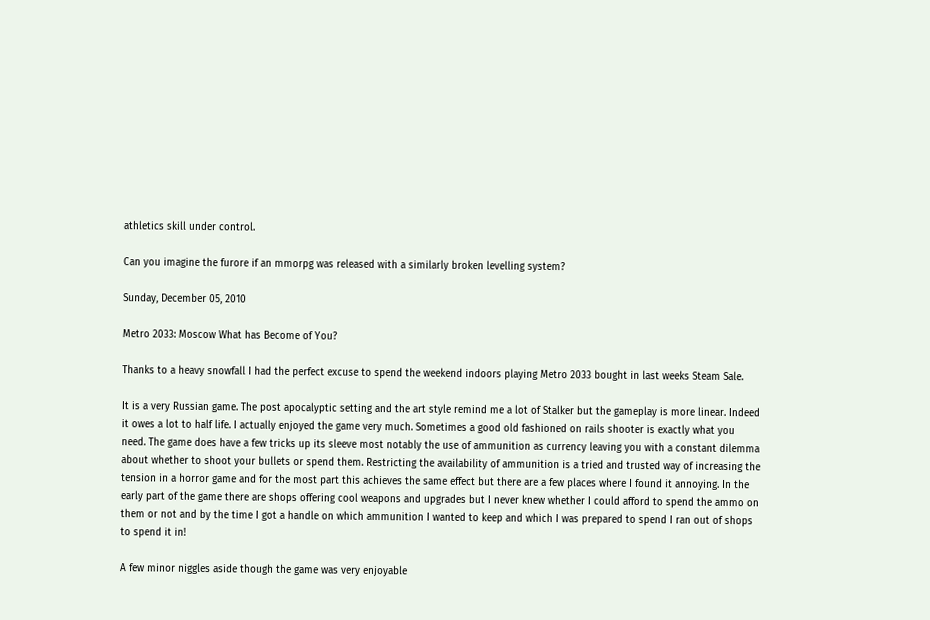athletics skill under control.

Can you imagine the furore if an mmorpg was released with a similarly broken levelling system?

Sunday, December 05, 2010

Metro 2033: Moscow What has Become of You?

Thanks to a heavy snowfall I had the perfect excuse to spend the weekend indoors playing Metro 2033 bought in last weeks Steam Sale.

It is a very Russian game. The post apocalyptic setting and the art style remind me a lot of Stalker but the gameplay is more linear. Indeed it owes a lot to half life. I actually enjoyed the game very much. Sometimes a good old fashioned on rails shooter is exactly what you need. The game does have a few tricks up its sleeve most notably the use of ammunition as currency leaving you with a constant dilemma about whether to shoot your bullets or spend them. Restricting the availability of ammunition is a tried and trusted way of increasing the tension in a horror game and for the most part this achieves the same effect but there are a few places where I found it annoying. In the early part of the game there are shops offering cool weapons and upgrades but I never knew whether I could afford to spend the ammo on them or not and by the time I got a handle on which ammunition I wanted to keep and which I was prepared to spend I ran out of shops to spend it in!

A few minor niggles aside though the game was very enjoyable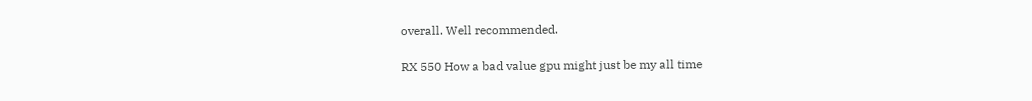overall. Well recommended.

RX 550 How a bad value gpu might just be my all time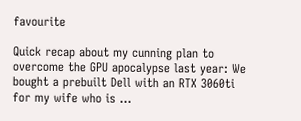favourite

Quick recap about my cunning plan to overcome the GPU apocalypse last year: We bought a prebuilt Dell with an RTX 3060ti for my wife who is ...